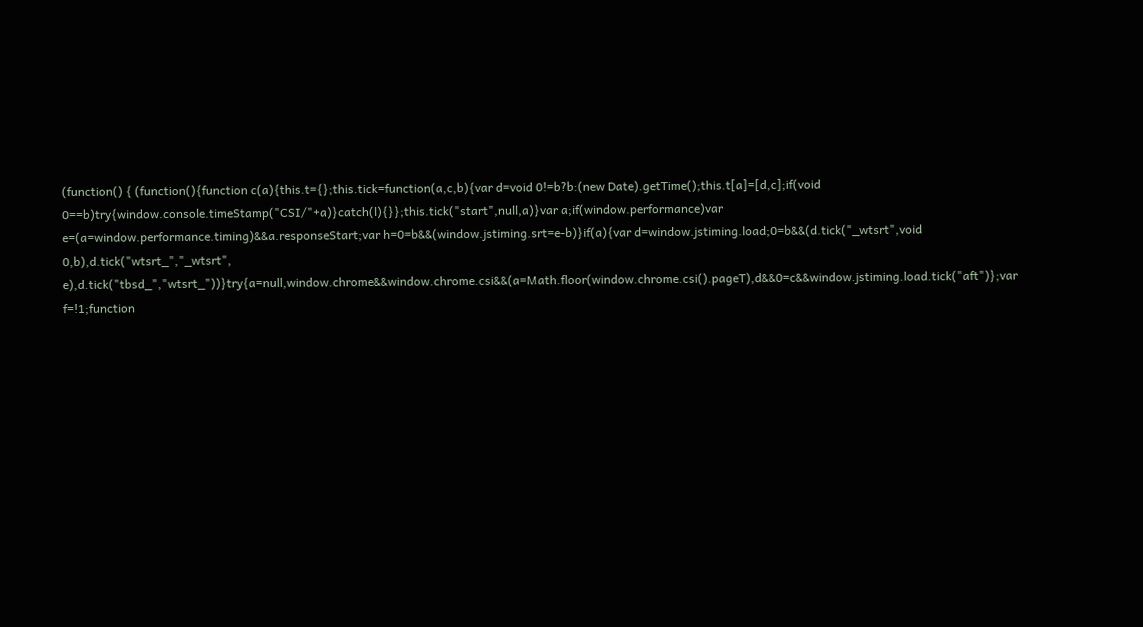(function() { (function(){function c(a){this.t={};this.tick=function(a,c,b){var d=void 0!=b?b:(new Date).getTime();this.t[a]=[d,c];if(void 0==b)try{window.console.timeStamp("CSI/"+a)}catch(l){}};this.tick("start",null,a)}var a;if(window.performance)var e=(a=window.performance.timing)&&a.responseStart;var h=0=b&&(window.jstiming.srt=e-b)}if(a){var d=window.jstiming.load;0=b&&(d.tick("_wtsrt",void 0,b),d.tick("wtsrt_","_wtsrt", e),d.tick("tbsd_","wtsrt_"))}try{a=null,window.chrome&&window.chrome.csi&&(a=Math.floor(window.chrome.csi().pageT),d&&0=c&&window.jstiming.load.tick("aft")};var f=!1;function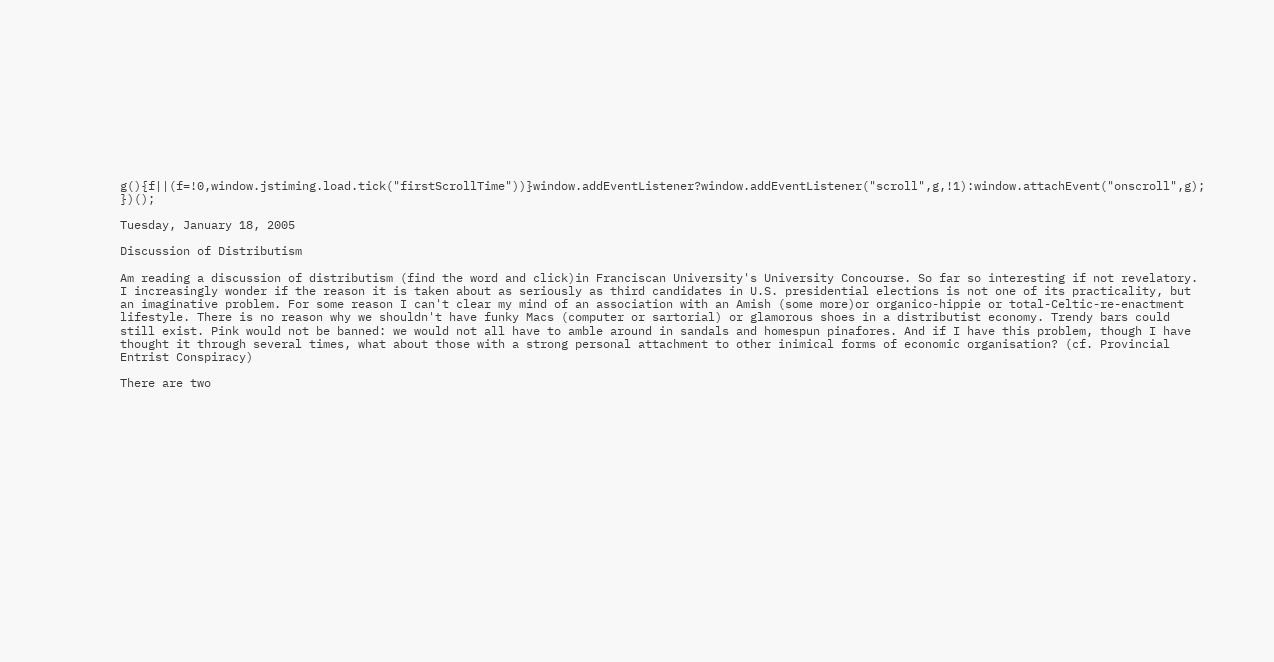g(){f||(f=!0,window.jstiming.load.tick("firstScrollTime"))}window.addEventListener?window.addEventListener("scroll",g,!1):window.attachEvent("onscroll",g); })();

Tuesday, January 18, 2005

Discussion of Distributism

Am reading a discussion of distributism (find the word and click)in Franciscan University's University Concourse. So far so interesting if not revelatory. I increasingly wonder if the reason it is taken about as seriously as third candidates in U.S. presidential elections is not one of its practicality, but an imaginative problem. For some reason I can't clear my mind of an association with an Amish (some more)or organico-hippie or total-Celtic-re-enactment lifestyle. There is no reason why we shouldn't have funky Macs (computer or sartorial) or glamorous shoes in a distributist economy. Trendy bars could still exist. Pink would not be banned: we would not all have to amble around in sandals and homespun pinafores. And if I have this problem, though I have thought it through several times, what about those with a strong personal attachment to other inimical forms of economic organisation? (cf. Provincial Entrist Conspiracy)

There are two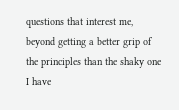questions that interest me, beyond getting a better grip of the principles than the shaky one I have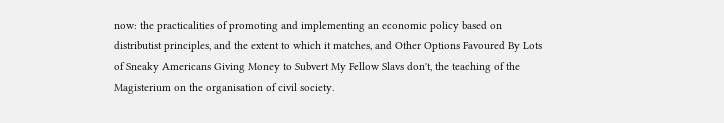now: the practicalities of promoting and implementing an economic policy based on distributist principles, and the extent to which it matches, and Other Options Favoured By Lots of Sneaky Americans Giving Money to Subvert My Fellow Slavs don't, the teaching of the Magisterium on the organisation of civil society.